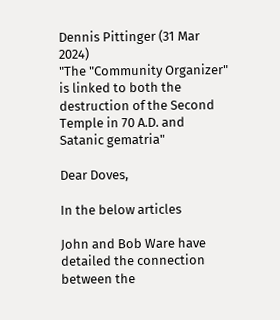Dennis Pittinger (31 Mar 2024)
"The "Community Organizer" is linked to both the destruction of the Second Temple in 70 A.D. and Satanic gematria"

Dear Doves,

In the below articles

John and Bob Ware have detailed the connection between the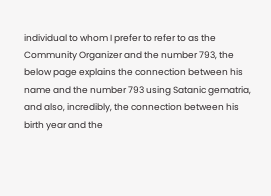individual to whom I prefer to refer to as the Community Organizer and the number 793, the below page explains the connection between his name and the number 793 using Satanic gematria, and also, incredibly, the connection between his birth year and the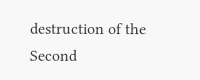destruction of the Second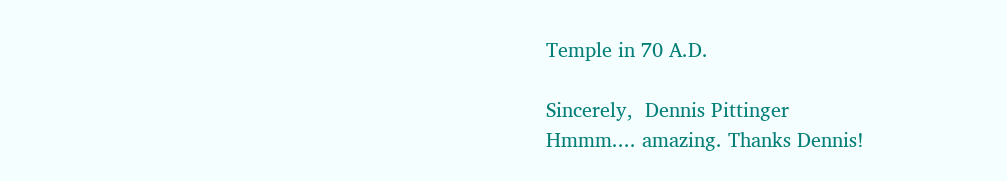Temple in 70 A.D.

Sincerely,  Dennis Pittinger
Hmmm.... amazing. Thanks Dennis!